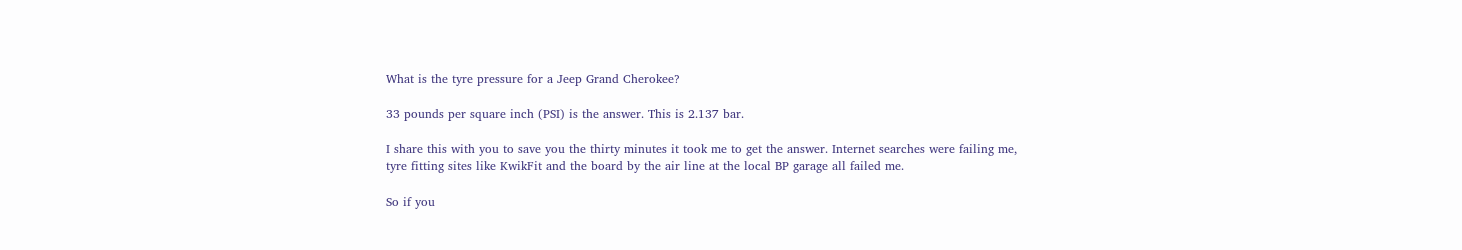What is the tyre pressure for a Jeep Grand Cherokee?

33 pounds per square inch (PSI) is the answer. This is 2.137 bar.

I share this with you to save you the thirty minutes it took me to get the answer. Internet searches were failing me, tyre fitting sites like KwikFit and the board by the air line at the local BP garage all failed me.

So if you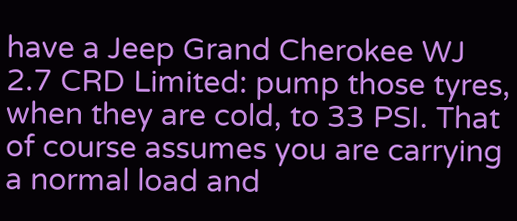have a Jeep Grand Cherokee WJ 2.7 CRD Limited: pump those tyres, when they are cold, to 33 PSI. That of course assumes you are carrying a normal load and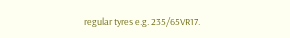regular tyres e.g. 235/65VR17.